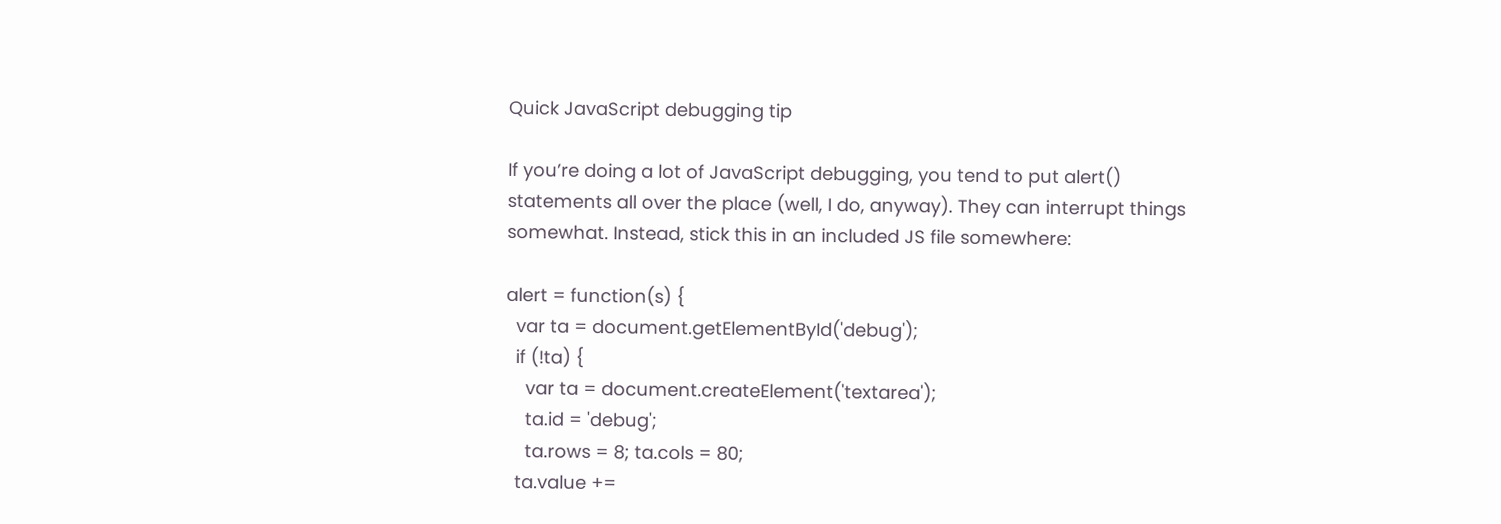Quick JavaScript debugging tip

If you’re doing a lot of JavaScript debugging, you tend to put alert() statements all over the place (well, I do, anyway). They can interrupt things somewhat. Instead, stick this in an included JS file somewhere:

alert = function(s) {
  var ta = document.getElementById('debug');
  if (!ta) {
    var ta = document.createElement('textarea');
    ta.id = 'debug';
    ta.rows = 8; ta.cols = 80;
  ta.value +=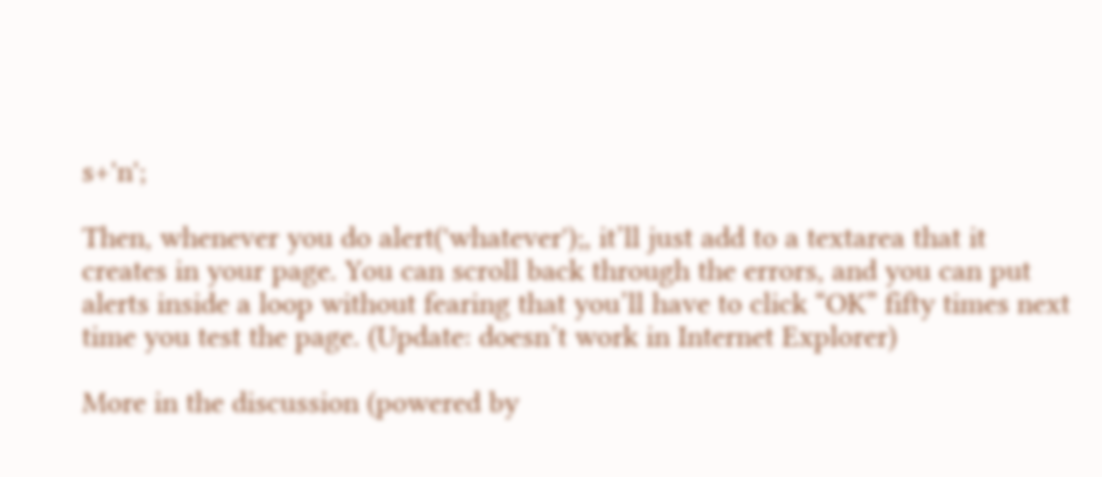s+'n';

Then, whenever you do alert('whatever');, it’ll just add to a textarea that it creates in your page. You can scroll back through the errors, and you can put alerts inside a loop without fearing that you’ll have to click “OK” fifty times next time you test the page. (Update: doesn’t work in Internet Explorer)

More in the discussion (powered by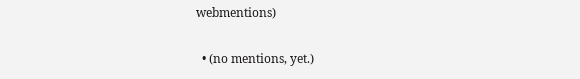webmentions)

  • (no mentions, yet.)